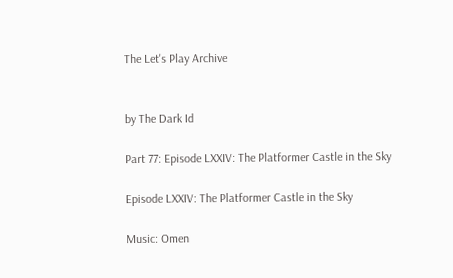The Let's Play Archive


by The Dark Id

Part 77: Episode LXXIV: The Platformer Castle in the Sky

Episode LXXIV: The Platformer Castle in the Sky

Music: Omen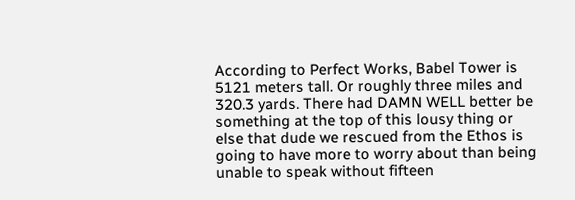According to Perfect Works, Babel Tower is 5121 meters tall. Or roughly three miles and 320.3 yards. There had DAMN WELL better be something at the top of this lousy thing or else that dude we rescued from the Ethos is going to have more to worry about than being unable to speak without fifteen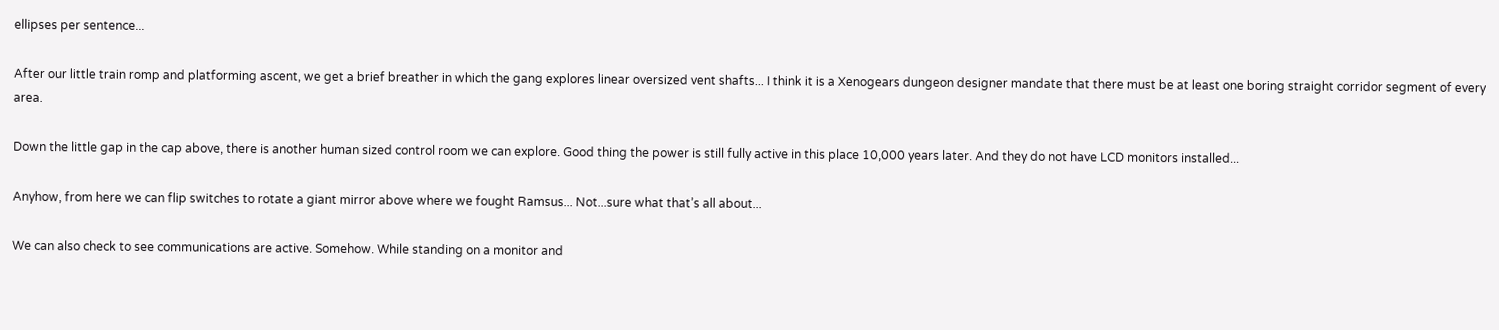ellipses per sentence...

After our little train romp and platforming ascent, we get a brief breather in which the gang explores linear oversized vent shafts... I think it is a Xenogears dungeon designer mandate that there must be at least one boring straight corridor segment of every area.

Down the little gap in the cap above, there is another human sized control room we can explore. Good thing the power is still fully active in this place 10,000 years later. And they do not have LCD monitors installed...

Anyhow, from here we can flip switches to rotate a giant mirror above where we fought Ramsus... Not...sure what that’s all about...

We can also check to see communications are active. Somehow. While standing on a monitor and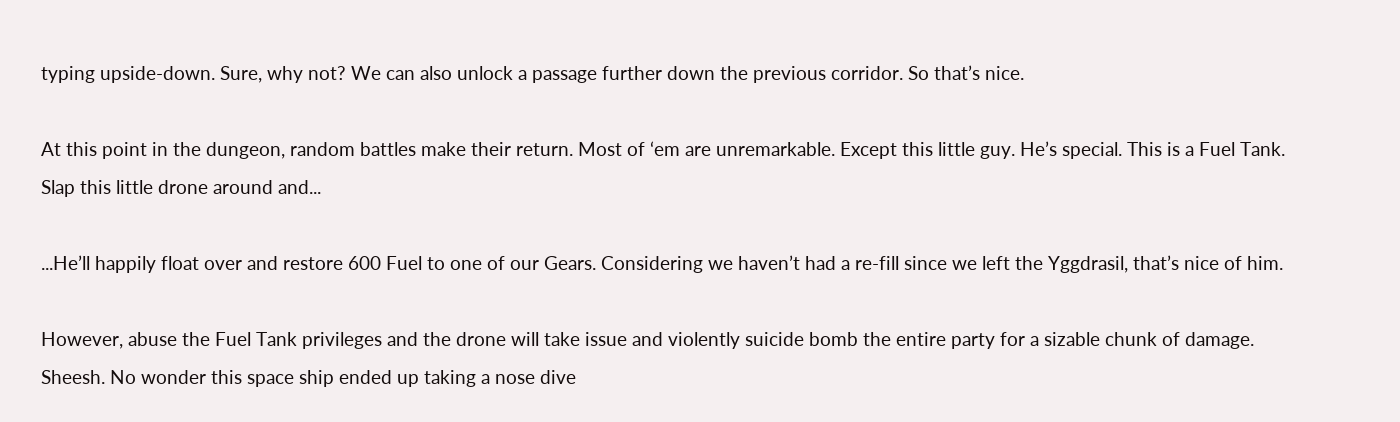typing upside-down. Sure, why not? We can also unlock a passage further down the previous corridor. So that’s nice.

At this point in the dungeon, random battles make their return. Most of ‘em are unremarkable. Except this little guy. He’s special. This is a Fuel Tank. Slap this little drone around and...

...He’ll happily float over and restore 600 Fuel to one of our Gears. Considering we haven’t had a re-fill since we left the Yggdrasil, that’s nice of him.

However, abuse the Fuel Tank privileges and the drone will take issue and violently suicide bomb the entire party for a sizable chunk of damage. Sheesh. No wonder this space ship ended up taking a nose dive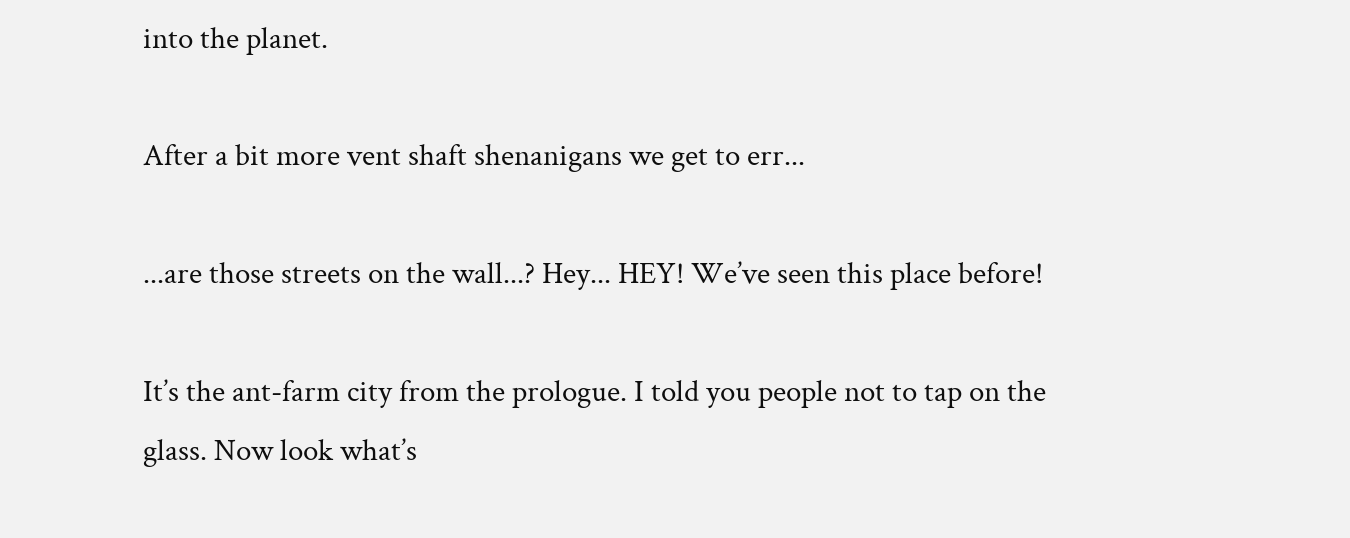into the planet.

After a bit more vent shaft shenanigans we get to err...

...are those streets on the wall...? Hey... HEY! We’ve seen this place before!

It’s the ant-farm city from the prologue. I told you people not to tap on the glass. Now look what’s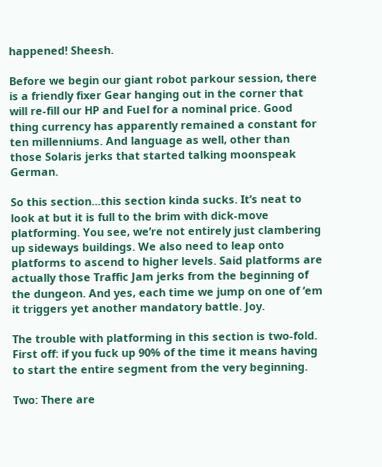happened! Sheesh.

Before we begin our giant robot parkour session, there is a friendly fixer Gear hanging out in the corner that will re-fill our HP and Fuel for a nominal price. Good thing currency has apparently remained a constant for ten millenniums. And language as well, other than those Solaris jerks that started talking moonspeak German.

So this section...this section kinda sucks. It’s neat to look at but it is full to the brim with dick-move platforming. You see, we’re not entirely just clambering up sideways buildings. We also need to leap onto platforms to ascend to higher levels. Said platforms are actually those Traffic Jam jerks from the beginning of the dungeon. And yes, each time we jump on one of ‘em it triggers yet another mandatory battle. Joy.

The trouble with platforming in this section is two-fold. First off: if you fuck up 90% of the time it means having to start the entire segment from the very beginning.

Two: There are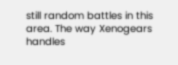still random battles in this area. The way Xenogears handles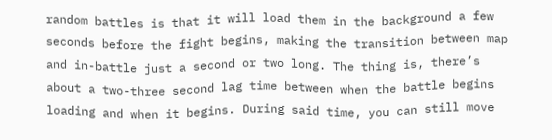random battles is that it will load them in the background a few seconds before the fight begins, making the transition between map and in-battle just a second or two long. The thing is, there’s about a two-three second lag time between when the battle begins loading and when it begins. During said time, you can still move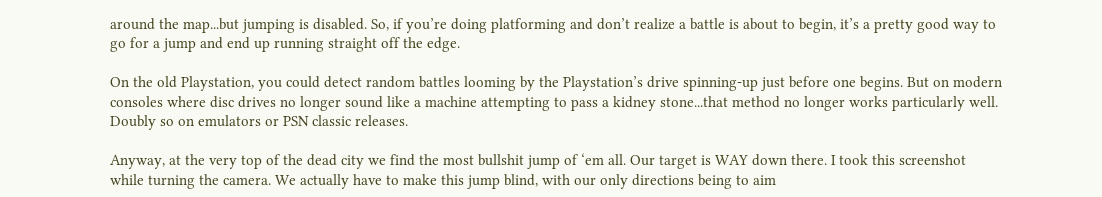around the map...but jumping is disabled. So, if you’re doing platforming and don’t realize a battle is about to begin, it’s a pretty good way to go for a jump and end up running straight off the edge.

On the old Playstation, you could detect random battles looming by the Playstation’s drive spinning-up just before one begins. But on modern consoles where disc drives no longer sound like a machine attempting to pass a kidney stone...that method no longer works particularly well. Doubly so on emulators or PSN classic releases.

Anyway, at the very top of the dead city we find the most bullshit jump of ‘em all. Our target is WAY down there. I took this screenshot while turning the camera. We actually have to make this jump blind, with our only directions being to aim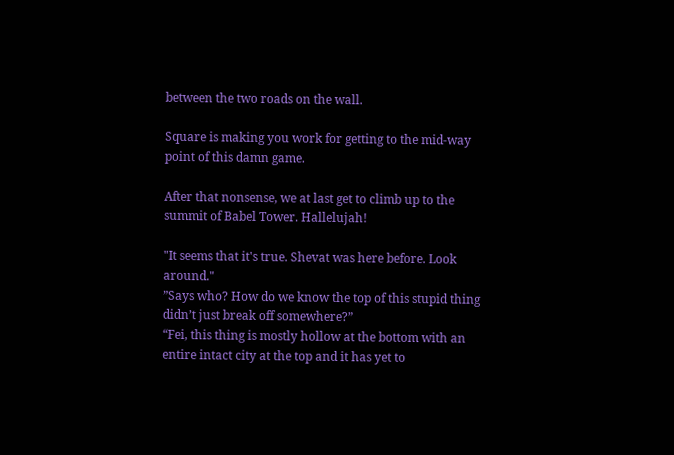between the two roads on the wall.

Square is making you work for getting to the mid-way point of this damn game.

After that nonsense, we at last get to climb up to the summit of Babel Tower. Hallelujah!

"It seems that it's true. Shevat was here before. Look around."
”Says who? How do we know the top of this stupid thing didn’t just break off somewhere?”
“Fei, this thing is mostly hollow at the bottom with an entire intact city at the top and it has yet to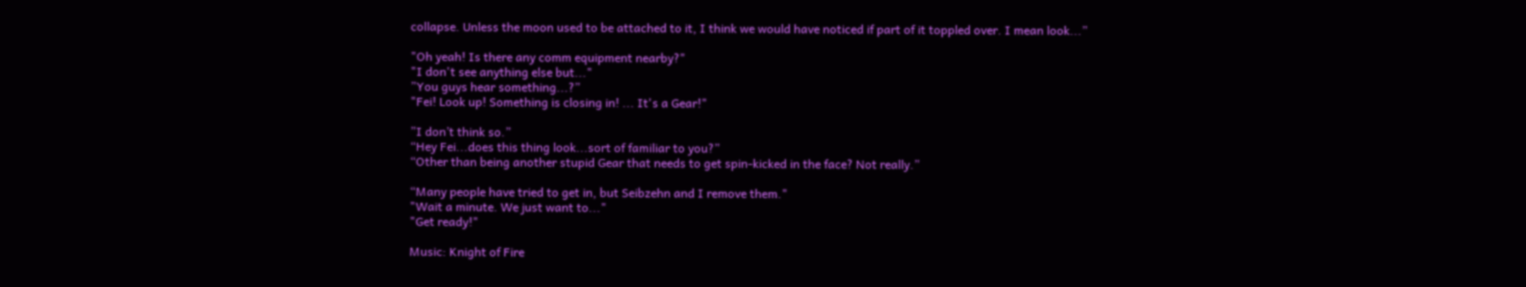collapse. Unless the moon used to be attached to it, I think we would have noticed if part of it toppled over. I mean look...”

"Oh yeah! Is there any comm equipment nearby?"
"I don't see anything else but..."
”You guys hear something...?”
"Fei! Look up! Something is closing in! ... It's a Gear!"

”I don’t think so.”
“Hey Fei...does this thing look...sort of familiar to you?”
“Other than being another stupid Gear that needs to get spin-kicked in the face? Not really.”

“Many people have tried to get in, but Seibzehn and I remove them."
"Wait a minute. We just want to..."
"Get ready!"

Music: Knight of Fire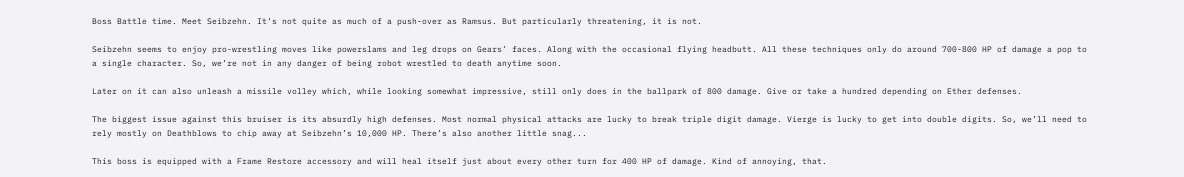Boss Battle time. Meet Seibzehn. It’s not quite as much of a push-over as Ramsus. But particularly threatening, it is not.

Seibzehn seems to enjoy pro-wrestling moves like powerslams and leg drops on Gears’ faces. Along with the occasional flying headbutt. All these techniques only do around 700-800 HP of damage a pop to a single character. So, we’re not in any danger of being robot wrestled to death anytime soon.

Later on it can also unleash a missile volley which, while looking somewhat impressive, still only does in the ballpark of 800 damage. Give or take a hundred depending on Ether defenses.

The biggest issue against this bruiser is its absurdly high defenses. Most normal physical attacks are lucky to break triple digit damage. Vierge is lucky to get into double digits. So, we’ll need to rely mostly on Deathblows to chip away at Seibzehn’s 10,000 HP. There’s also another little snag...

This boss is equipped with a Frame Restore accessory and will heal itself just about every other turn for 400 HP of damage. Kind of annoying, that.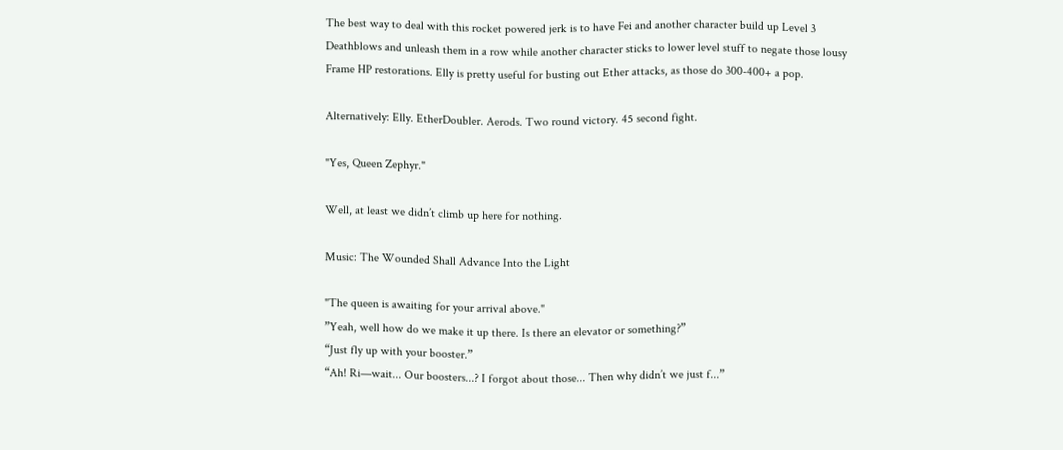The best way to deal with this rocket powered jerk is to have Fei and another character build up Level 3 Deathblows and unleash them in a row while another character sticks to lower level stuff to negate those lousy Frame HP restorations. Elly is pretty useful for busting out Ether attacks, as those do 300-400+ a pop.

Alternatively: Elly. EtherDoubler. Aerods. Two round victory. 45 second fight.

"Yes, Queen Zephyr."

Well, at least we didn’t climb up here for nothing.

Music: The Wounded Shall Advance Into the Light

"The queen is awaiting for your arrival above."
”Yeah, well how do we make it up there. Is there an elevator or something?”
“Just fly up with your booster.”
“Ah! Ri—wait... Our boosters...? I forgot about those... Then why didn’t we just f...”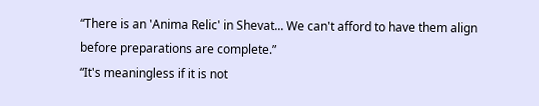“There is an 'Anima Relic' in Shevat... We can't afford to have them align before preparations are complete.”
“It's meaningless if it is not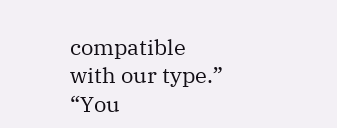compatible with our type.”
“You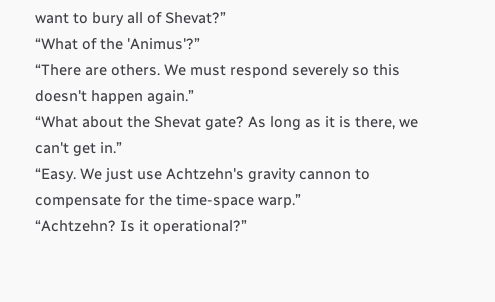want to bury all of Shevat?”
“What of the 'Animus'?”
“There are others. We must respond severely so this doesn't happen again.”
“What about the Shevat gate? As long as it is there, we can't get in.”
“Easy. We just use Achtzehn's gravity cannon to compensate for the time-space warp.”
“Achtzehn? Is it operational?”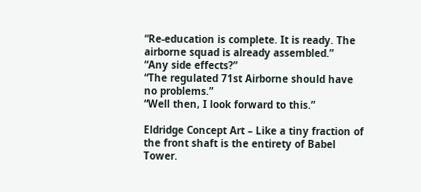“Re-education is complete. It is ready. The airborne squad is already assembled.”
“Any side effects?”
“The regulated 71st Airborne should have no problems.”
“Well then, I look forward to this.”

Eldridge Concept Art – Like a tiny fraction of the front shaft is the entirety of Babel Tower.